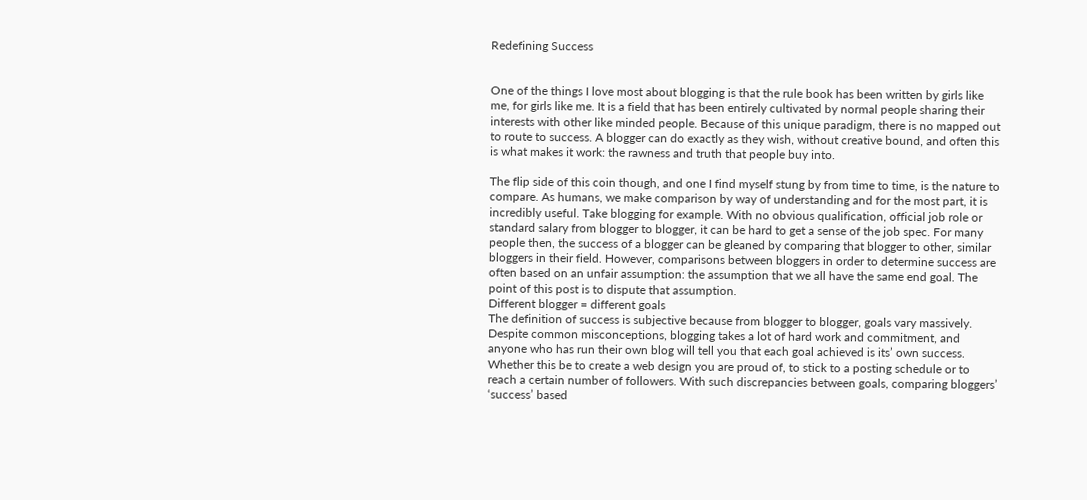Redefining Success


One of the things I love most about blogging is that the rule book has been written by girls like me, for girls like me. It is a field that has been entirely cultivated by normal people sharing their interests with other like minded people. Because of this unique paradigm, there is no mapped out to route to success. A blogger can do exactly as they wish, without creative bound, and often this is what makes it work: the rawness and truth that people buy into.

The flip side of this coin though, and one I find myself stung by from time to time, is the nature to compare. As humans, we make comparison by way of understanding and for the most part, it is incredibly useful. Take blogging for example. With no obvious qualification, official job role or standard salary from blogger to blogger, it can be hard to get a sense of the job spec. For many people then, the success of a blogger can be gleaned by comparing that blogger to other, similar bloggers in their field. However, comparisons between bloggers in order to determine success are often based on an unfair assumption: the assumption that we all have the same end goal. The point of this post is to dispute that assumption.
Different blogger = different goals
The definition of success is subjective because from blogger to blogger, goals vary massively. Despite common misconceptions, blogging takes a lot of hard work and commitment, and anyone who has run their own blog will tell you that each goal achieved is its’ own success. Whether this be to create a web design you are proud of, to stick to a posting schedule or to reach a certain number of followers. With such discrepancies between goals, comparing bloggers’ ‘success’ based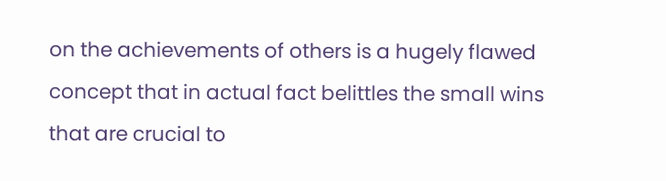on the achievements of others is a hugely flawed concept that in actual fact belittles the small wins that are crucial to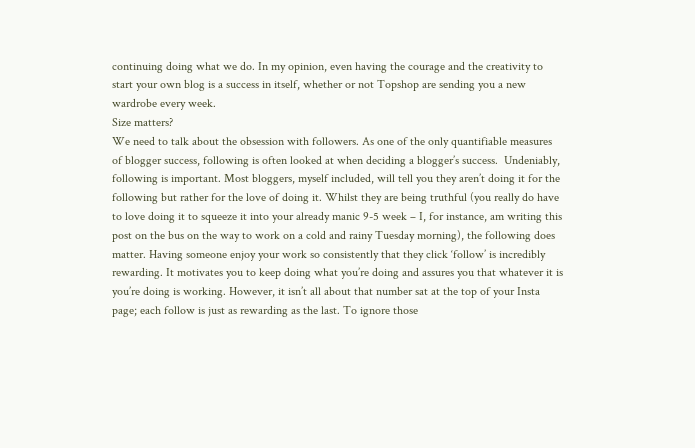continuing doing what we do. In my opinion, even having the courage and the creativity to start your own blog is a success in itself, whether or not Topshop are sending you a new wardrobe every week.
Size matters?
We need to talk about the obsession with followers. As one of the only quantifiable measures of blogger success, following is often looked at when deciding a blogger’s success.  Undeniably, following is important. Most bloggers, myself included, will tell you they aren’t doing it for the following but rather for the love of doing it. Whilst they are being truthful (you really do have to love doing it to squeeze it into your already manic 9-5 week – I, for instance, am writing this post on the bus on the way to work on a cold and rainy Tuesday morning), the following does matter. Having someone enjoy your work so consistently that they click ‘follow’ is incredibly rewarding. It motivates you to keep doing what you’re doing and assures you that whatever it is you’re doing is working. However, it isn’t all about that number sat at the top of your Insta page; each follow is just as rewarding as the last. To ignore those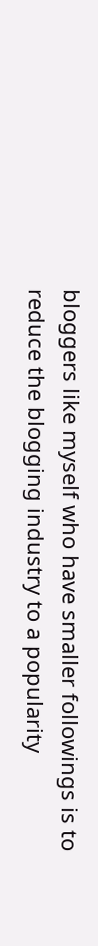bloggers like myself who have smaller followings is to reduce the blogging industry to a popularity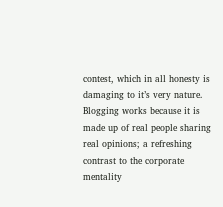contest, which in all honesty is damaging to it’s very nature. Blogging works because it is made up of real people sharing real opinions; a refreshing contrast to the corporate mentality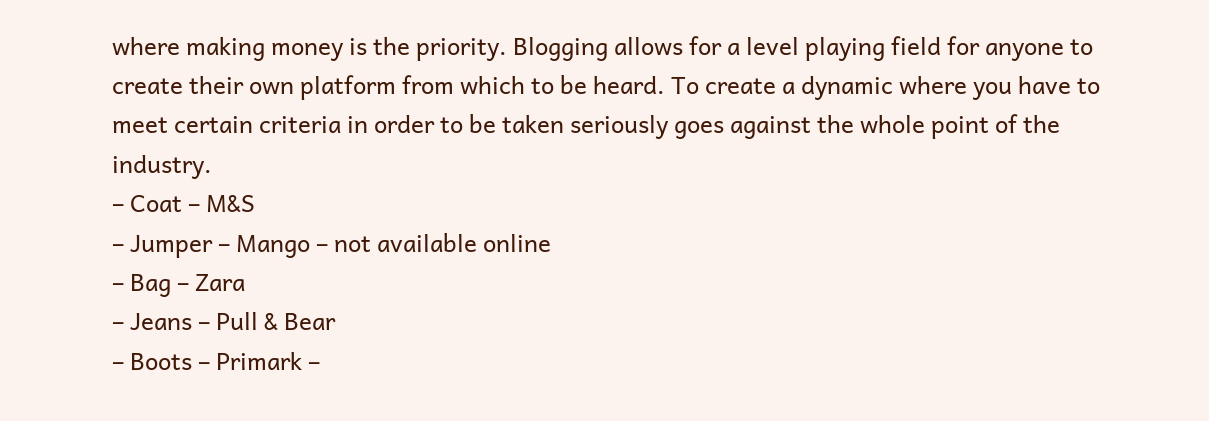where making money is the priority. Blogging allows for a level playing field for anyone to create their own platform from which to be heard. To create a dynamic where you have to meet certain criteria in order to be taken seriously goes against the whole point of the industry.
– Coat – M&S
– Jumper – Mango – not available online
– Bag – Zara
– Jeans – Pull & Bear
– Boots – Primark –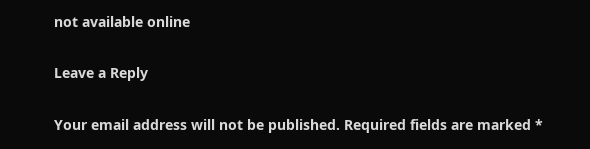not available online

Leave a Reply

Your email address will not be published. Required fields are marked *